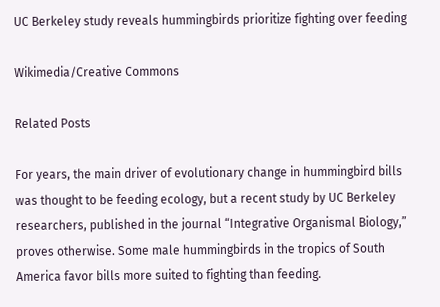UC Berkeley study reveals hummingbirds prioritize fighting over feeding

Wikimedia/Creative Commons

Related Posts

For years, the main driver of evolutionary change in hummingbird bills was thought to be feeding ecology, but a recent study by UC Berkeley researchers, published in the journal “Integrative Organismal Biology,” proves otherwise. Some male hummingbirds in the tropics of South America favor bills more suited to fighting than feeding.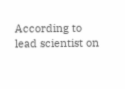According to lead scientist on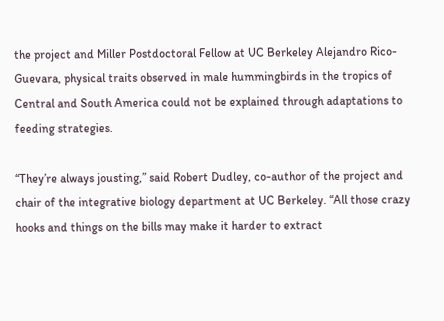the project and Miller Postdoctoral Fellow at UC Berkeley Alejandro Rico-Guevara, physical traits observed in male hummingbirds in the tropics of Central and South America could not be explained through adaptations to feeding strategies.

“They’re always jousting,” said Robert Dudley, co-author of the project and chair of the integrative biology department at UC Berkeley. “All those crazy hooks and things on the bills may make it harder to extract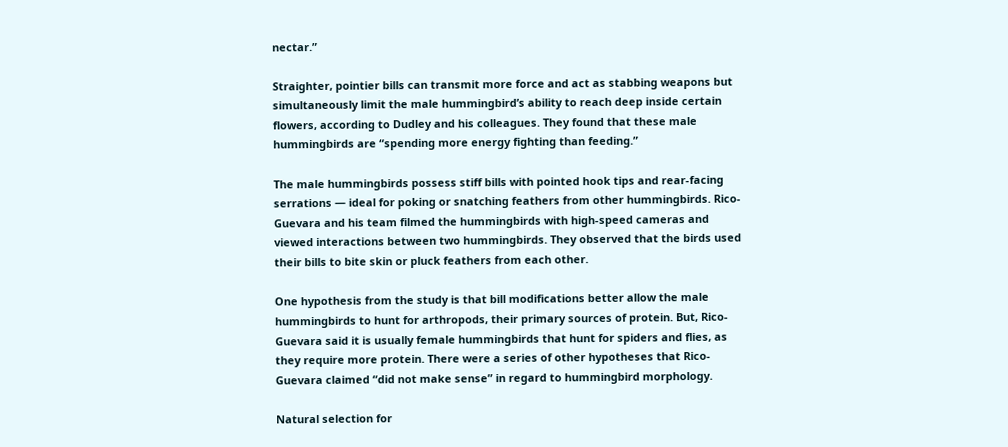nectar.”

Straighter, pointier bills can transmit more force and act as stabbing weapons but simultaneously limit the male hummingbird’s ability to reach deep inside certain flowers, according to Dudley and his colleagues. They found that these male hummingbirds are “spending more energy fighting than feeding.”

The male hummingbirds possess stiff bills with pointed hook tips and rear-facing serrations — ideal for poking or snatching feathers from other hummingbirds. Rico-Guevara and his team filmed the hummingbirds with high-speed cameras and viewed interactions between two hummingbirds. They observed that the birds used their bills to bite skin or pluck feathers from each other.

One hypothesis from the study is that bill modifications better allow the male hummingbirds to hunt for arthropods, their primary sources of protein. But, Rico-Guevara said it is usually female hummingbirds that hunt for spiders and flies, as they require more protein. There were a series of other hypotheses that Rico-Guevara claimed “did not make sense” in regard to hummingbird morphology.

Natural selection for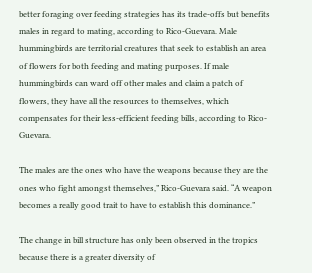better foraging over feeding strategies has its trade-offs but benefits males in regard to mating, according to Rico-Guevara. Male hummingbirds are territorial creatures that seek to establish an area of flowers for both feeding and mating purposes. If male hummingbirds can ward off other males and claim a patch of flowers, they have all the resources to themselves, which compensates for their less-efficient feeding bills, according to Rico-Guevara.

The males are the ones who have the weapons because they are the ones who fight amongst themselves,” Rico-Guevara said. “A weapon becomes a really good trait to have to establish this dominance.”

The change in bill structure has only been observed in the tropics because there is a greater diversity of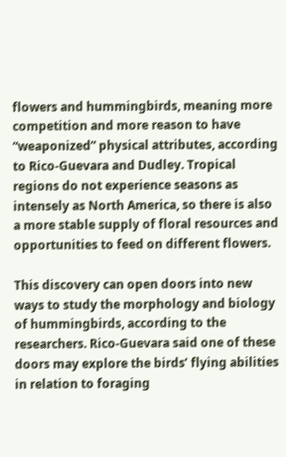flowers and hummingbirds, meaning more competition and more reason to have “weaponized” physical attributes, according to Rico-Guevara and Dudley. Tropical regions do not experience seasons as intensely as North America, so there is also a more stable supply of floral resources and opportunities to feed on different flowers.

This discovery can open doors into new ways to study the morphology and biology of hummingbirds, according to the researchers. Rico-Guevara said one of these doors may explore the birds’ flying abilities in relation to foraging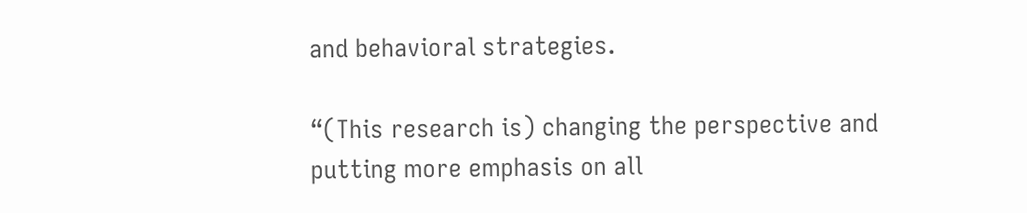and behavioral strategies.

“(This research is) changing the perspective and putting more emphasis on all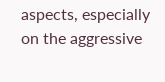aspects, especially on the aggressive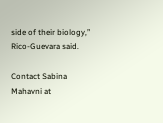side of their biology,” Rico-Guevara said.

Contact Sabina Mahavni at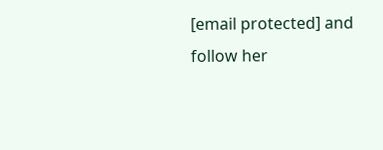[email protected] and follow her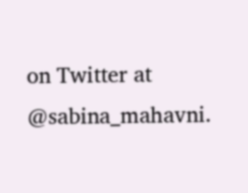on Twitter at @sabina_mahavni.